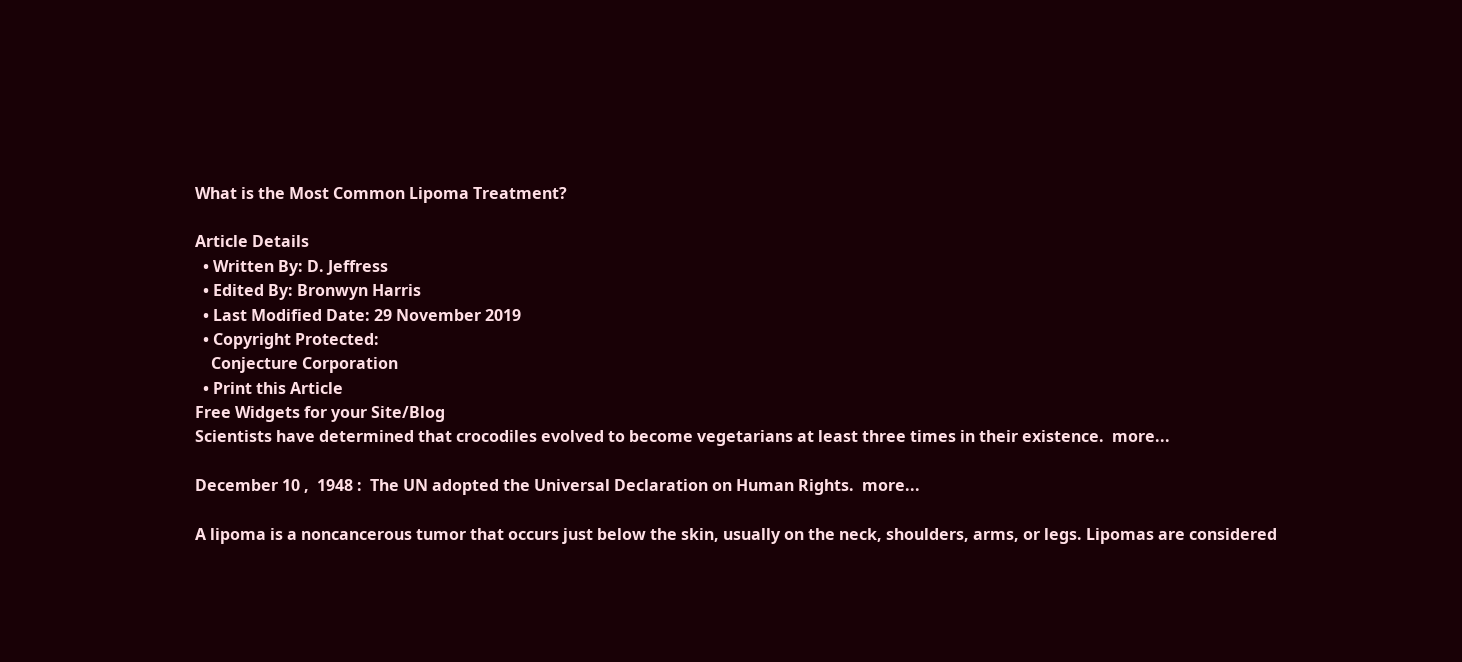What is the Most Common Lipoma Treatment?

Article Details
  • Written By: D. Jeffress
  • Edited By: Bronwyn Harris
  • Last Modified Date: 29 November 2019
  • Copyright Protected:
    Conjecture Corporation
  • Print this Article
Free Widgets for your Site/Blog
Scientists have determined that crocodiles evolved to become vegetarians at least three times in their existence.  more...

December 10 ,  1948 :  The UN adopted the Universal Declaration on Human Rights.  more...

A lipoma is a noncancerous tumor that occurs just below the skin, usually on the neck, shoulders, arms, or legs. Lipomas are considered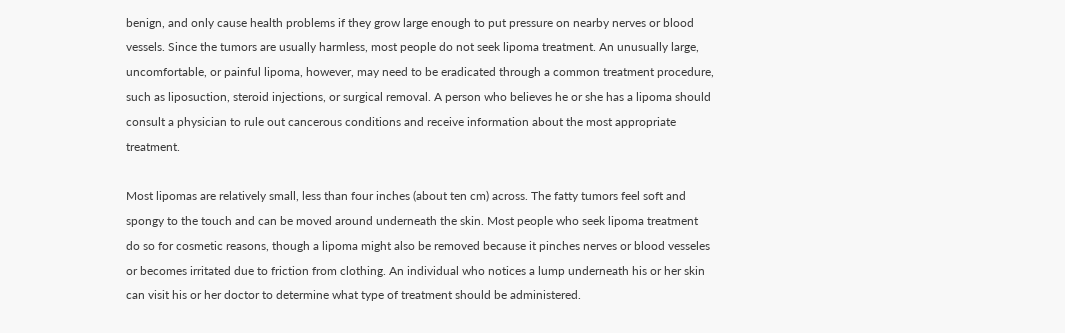benign, and only cause health problems if they grow large enough to put pressure on nearby nerves or blood vessels. Since the tumors are usually harmless, most people do not seek lipoma treatment. An unusually large, uncomfortable, or painful lipoma, however, may need to be eradicated through a common treatment procedure, such as liposuction, steroid injections, or surgical removal. A person who believes he or she has a lipoma should consult a physician to rule out cancerous conditions and receive information about the most appropriate treatment.

Most lipomas are relatively small, less than four inches (about ten cm) across. The fatty tumors feel soft and spongy to the touch and can be moved around underneath the skin. Most people who seek lipoma treatment do so for cosmetic reasons, though a lipoma might also be removed because it pinches nerves or blood vesseles or becomes irritated due to friction from clothing. An individual who notices a lump underneath his or her skin can visit his or her doctor to determine what type of treatment should be administered.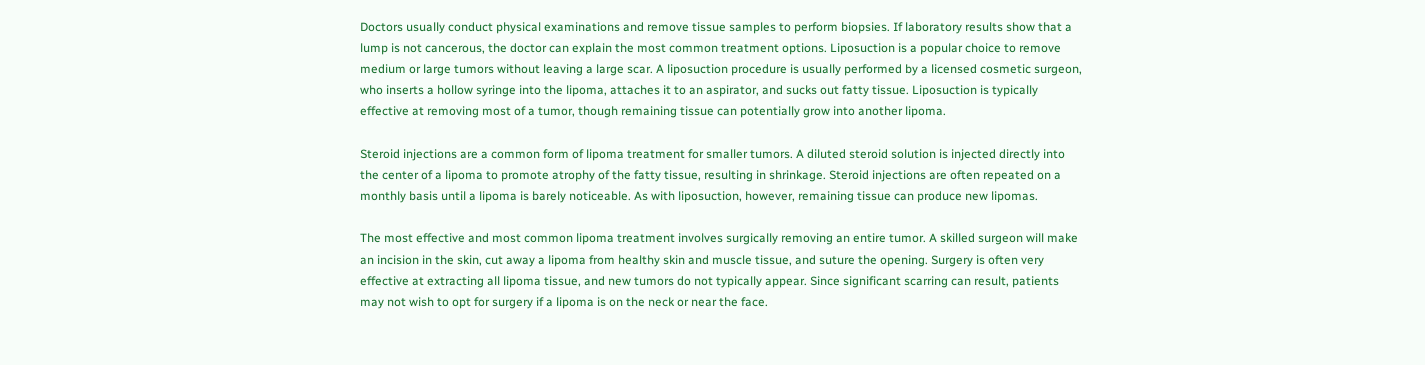Doctors usually conduct physical examinations and remove tissue samples to perform biopsies. If laboratory results show that a lump is not cancerous, the doctor can explain the most common treatment options. Liposuction is a popular choice to remove medium or large tumors without leaving a large scar. A liposuction procedure is usually performed by a licensed cosmetic surgeon, who inserts a hollow syringe into the lipoma, attaches it to an aspirator, and sucks out fatty tissue. Liposuction is typically effective at removing most of a tumor, though remaining tissue can potentially grow into another lipoma.

Steroid injections are a common form of lipoma treatment for smaller tumors. A diluted steroid solution is injected directly into the center of a lipoma to promote atrophy of the fatty tissue, resulting in shrinkage. Steroid injections are often repeated on a monthly basis until a lipoma is barely noticeable. As with liposuction, however, remaining tissue can produce new lipomas.

The most effective and most common lipoma treatment involves surgically removing an entire tumor. A skilled surgeon will make an incision in the skin, cut away a lipoma from healthy skin and muscle tissue, and suture the opening. Surgery is often very effective at extracting all lipoma tissue, and new tumors do not typically appear. Since significant scarring can result, patients may not wish to opt for surgery if a lipoma is on the neck or near the face.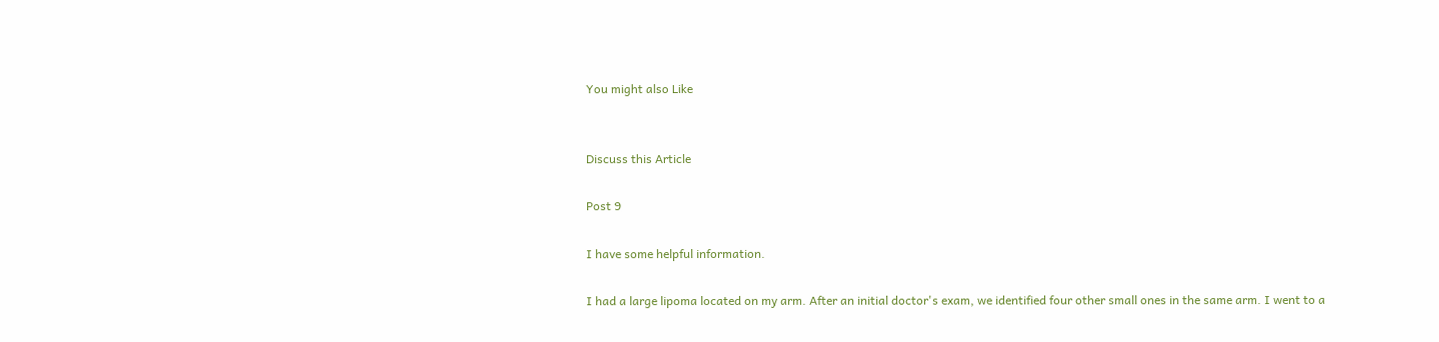You might also Like


Discuss this Article

Post 9

I have some helpful information.

I had a large lipoma located on my arm. After an initial doctor's exam, we identified four other small ones in the same arm. I went to a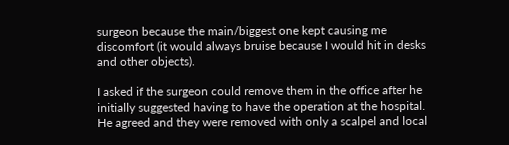surgeon because the main/biggest one kept causing me discomfort (it would always bruise because I would hit in desks and other objects).

I asked if the surgeon could remove them in the office after he initially suggested having to have the operation at the hospital. He agreed and they were removed with only a scalpel and local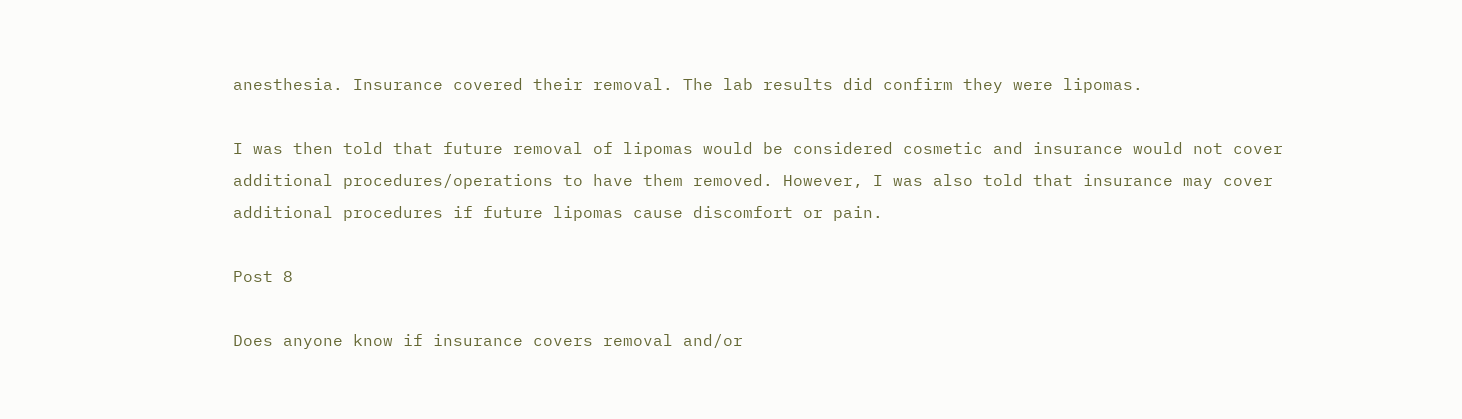anesthesia. Insurance covered their removal. The lab results did confirm they were lipomas.

I was then told that future removal of lipomas would be considered cosmetic and insurance would not cover additional procedures/operations to have them removed. However, I was also told that insurance may cover additional procedures if future lipomas cause discomfort or pain.

Post 8

Does anyone know if insurance covers removal and/or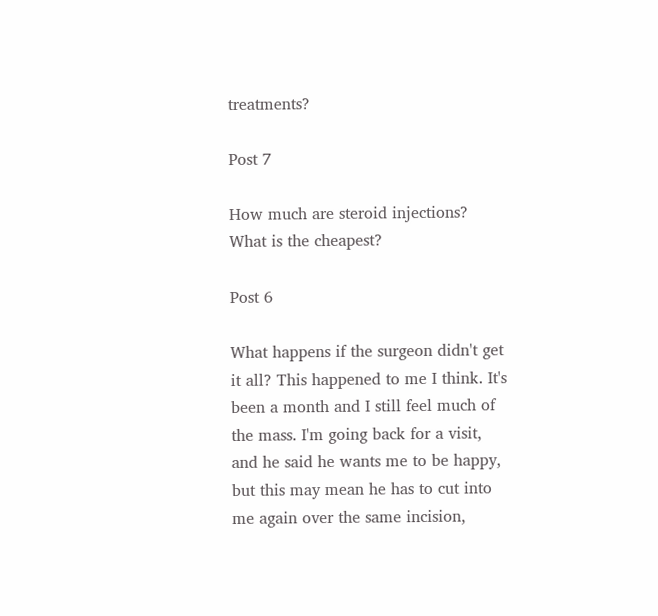treatments?

Post 7

How much are steroid injections? What is the cheapest?

Post 6

What happens if the surgeon didn't get it all? This happened to me I think. It's been a month and I still feel much of the mass. I'm going back for a visit, and he said he wants me to be happy, but this may mean he has to cut into me again over the same incision,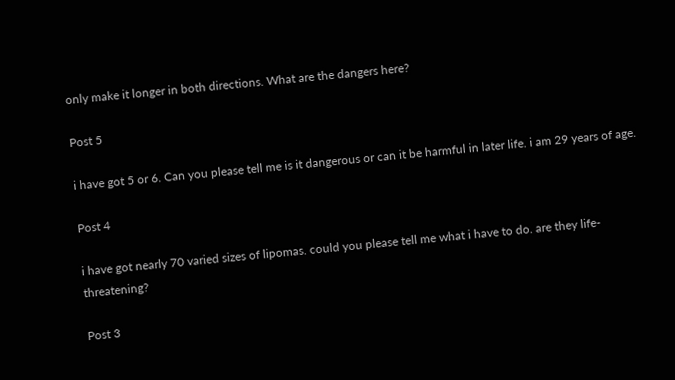only make it longer in both directions. What are the dangers here?

Post 5

i have got 5 or 6. Can you please tell me is it dangerous or can it be harmful in later life. i am 29 years of age.

Post 4

i have got nearly 70 varied sizes of lipomas. could you please tell me what i have to do. are they life-threatening?

Post 3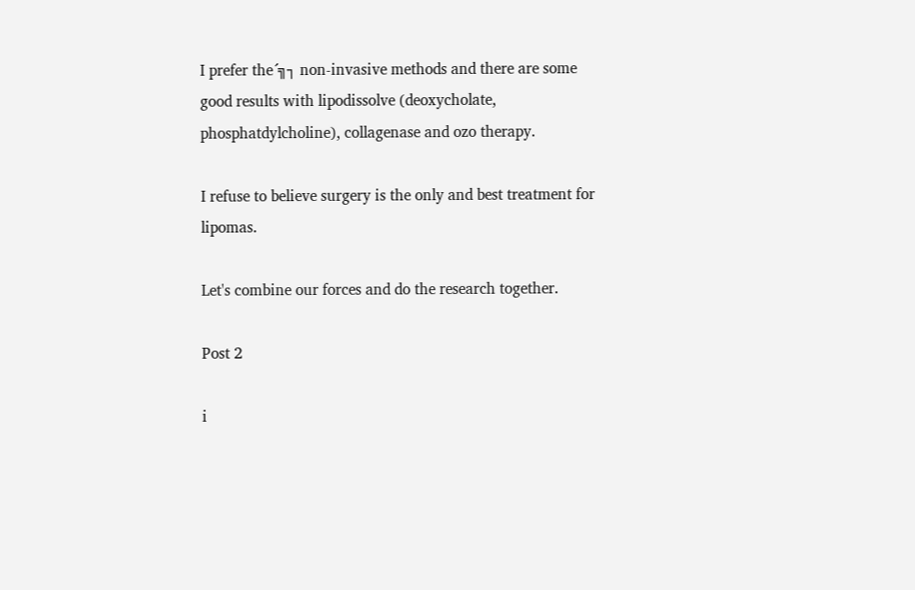I prefer the´╗┐ non-invasive methods and there are some good results with lipodissolve (deoxycholate, phosphatdylcholine), collagenase and ozo therapy.

I refuse to believe surgery is the only and best treatment for lipomas.

Let's combine our forces and do the research together.

Post 2

i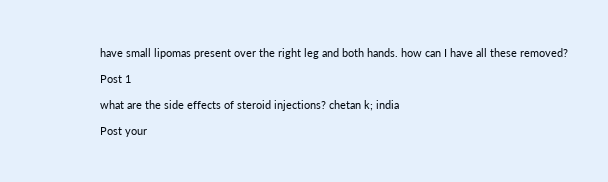have small lipomas present over the right leg and both hands. how can I have all these removed?

Post 1

what are the side effects of steroid injections? chetan k; india

Post your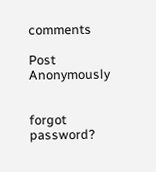comments

Post Anonymously


forgot password?